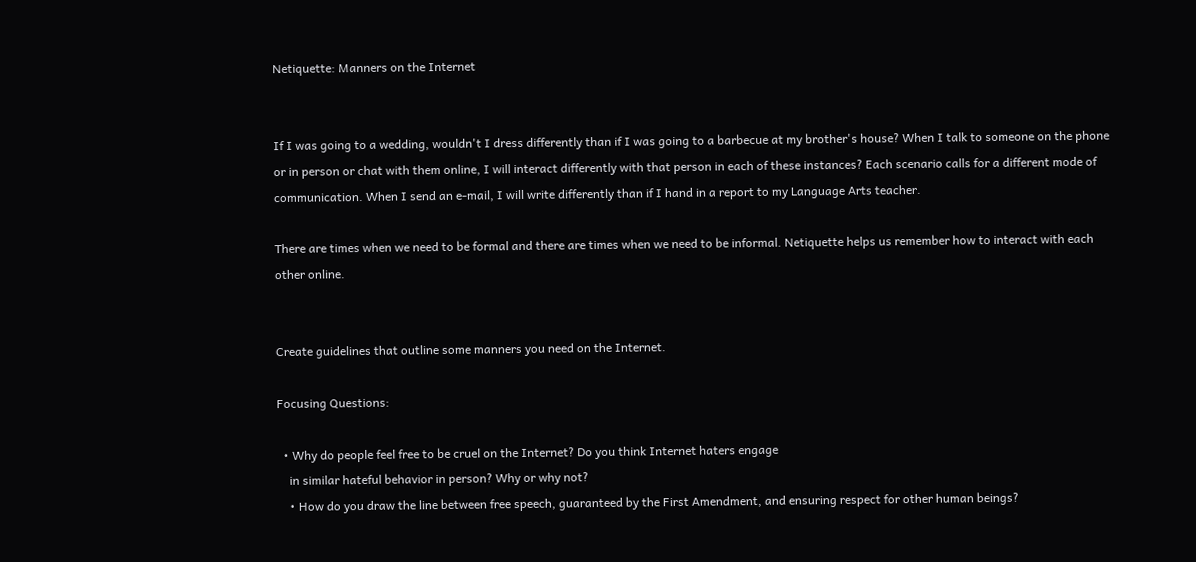Netiquette: Manners on the Internet


If I was going to a wedding, wouldn't I dress differently than if I was going to a barbecue at my brother's house? When I talk to someone on the phone or in person or chat with them online, I will interact differently with that person in each of these instances? Each scenario calls for a different mode of communication. When I send an e-mail, I will write differently than if I hand in a report to my Language Arts teacher.

There are times when we need to be formal and there are times when we need to be informal. Netiquette helps us remember how to interact with each other online.


Create guidelines that outline some manners you need on the Internet.

Focusing Questions:

  • Why do people feel free to be cruel on the Internet? Do you think Internet haters engage
    in similar hateful behavior in person? Why or why not?
    • How do you draw the line between free speech, guaranteed by the First Amendment, and ensuring respect for other human beings?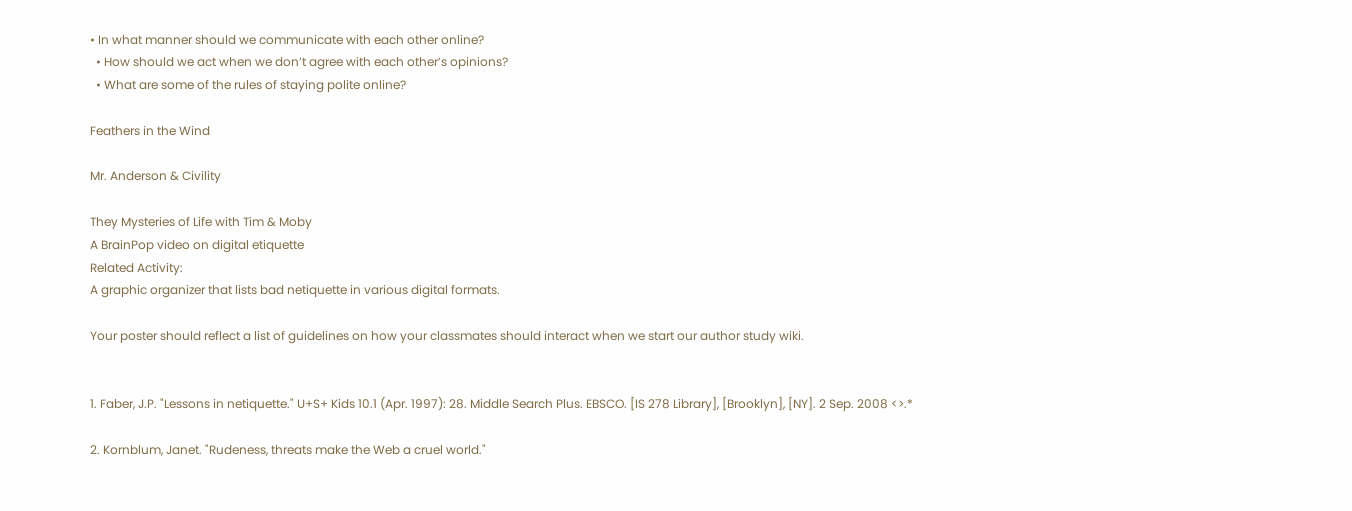• In what manner should we communicate with each other online?
  • How should we act when we don’t agree with each other’s opinions?
  • What are some of the rules of staying polite online?

Feathers in the Wind

Mr. Anderson & Civility

They Mysteries of Life with Tim & Moby
A BrainPop video on digital etiquette
Related Activity:
A graphic organizer that lists bad netiquette in various digital formats.

Your poster should reflect a list of guidelines on how your classmates should interact when we start our author study wiki.


1. Faber, J.P. "Lessons in netiquette." U+S+ Kids 10.1 (Apr. 1997): 28. Middle Search Plus. EBSCO. [IS 278 Library], [Brooklyn], [NY]. 2 Sep. 2008 <>.*

2. Kornblum, Janet. "Rudeness, threats make the Web a cruel world."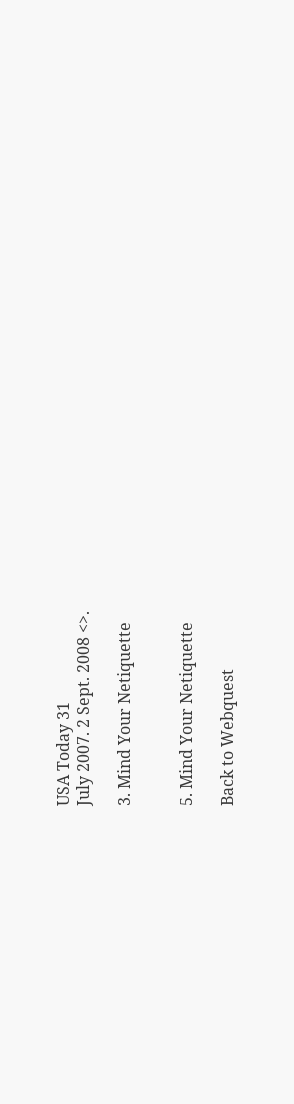USA Today 31
July 2007. 2 Sept. 2008 <>.

3. Mind Your Netiquette


5. Mind Your Netiquette

Back to Webquest